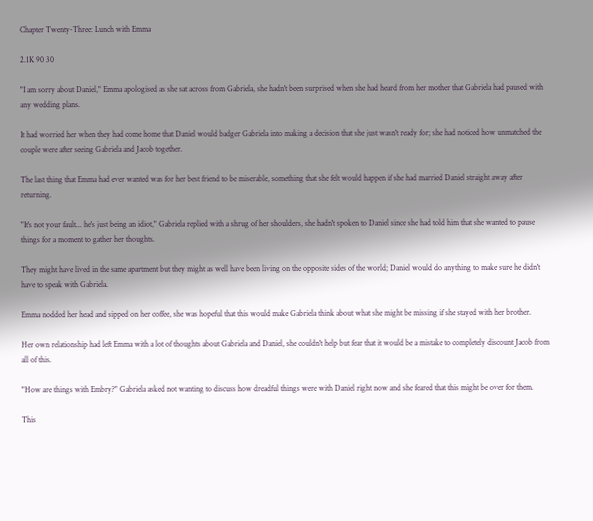Chapter Twenty-Three: Lunch with Emma

2.1K 90 30

"I am sorry about Daniel," Emma apologised as she sat across from Gabriela, she hadn't been surprised when she had heard from her mother that Gabriela had paused with any wedding plans.

It had worried her when they had come home that Daniel would badger Gabriela into making a decision that she just wasn't ready for; she had noticed how unmatched the couple were after seeing Gabriela and Jacob together.

The last thing that Emma had ever wanted was for her best friend to be miserable, something that she felt would happen if she had married Daniel straight away after returning.

"It's not your fault... he's just being an idiot," Gabriela replied with a shrug of her shoulders, she hadn't spoken to Daniel since she had told him that she wanted to pause things for a moment to gather her thoughts.

They might have lived in the same apartment but they might as well have been living on the opposite sides of the world; Daniel would do anything to make sure he didn't have to speak with Gabriela.

Emma nodded her head and sipped on her coffee, she was hopeful that this would make Gabriela think about what she might be missing if she stayed with her brother.

Her own relationship had left Emma with a lot of thoughts about Gabriela and Daniel, she couldn't help but fear that it would be a mistake to completely discount Jacob from all of this.

"How are things with Embry?" Gabriela asked not wanting to discuss how dreadful things were with Daniel right now and she feared that this might be over for them.

This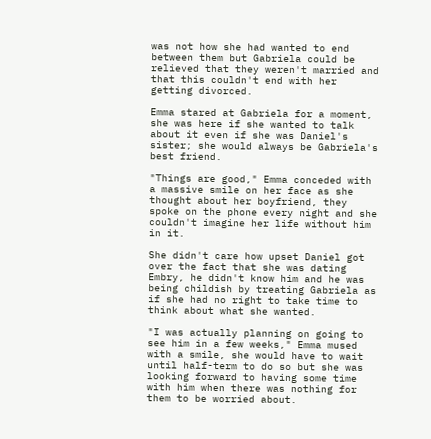was not how she had wanted to end between them but Gabriela could be relieved that they weren't married and that this couldn't end with her getting divorced.

Emma stared at Gabriela for a moment, she was here if she wanted to talk about it even if she was Daniel's sister; she would always be Gabriela's best friend.

"Things are good," Emma conceded with a massive smile on her face as she thought about her boyfriend, they spoke on the phone every night and she couldn't imagine her life without him in it.

She didn't care how upset Daniel got over the fact that she was dating Embry, he didn't know him and he was being childish by treating Gabriela as if she had no right to take time to think about what she wanted.

"I was actually planning on going to see him in a few weeks," Emma mused with a smile, she would have to wait until half-term to do so but she was looking forward to having some time with him when there was nothing for them to be worried about.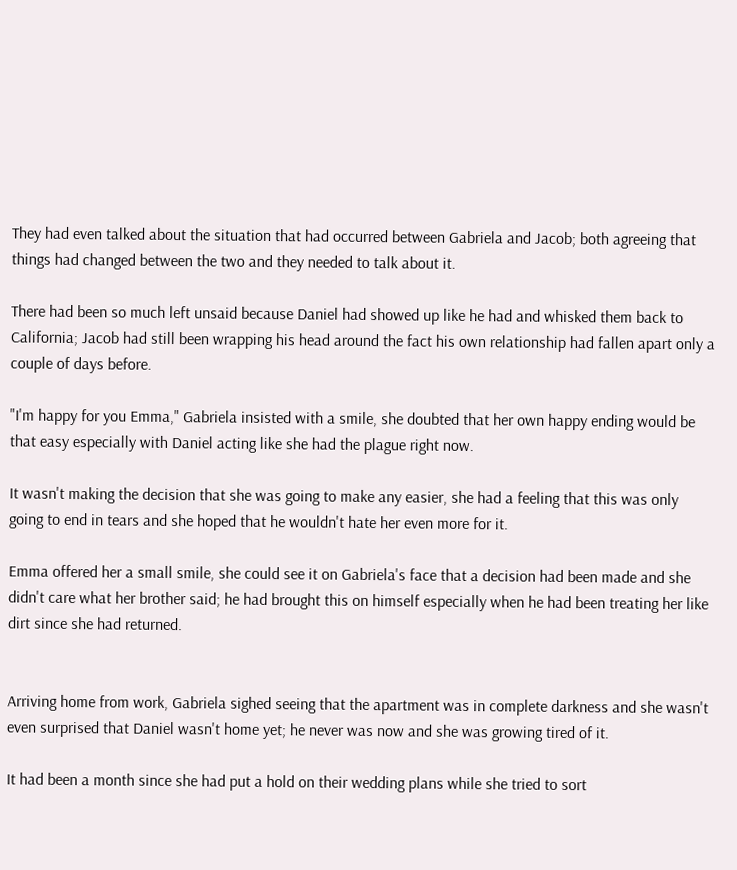They had even talked about the situation that had occurred between Gabriela and Jacob; both agreeing that things had changed between the two and they needed to talk about it.

There had been so much left unsaid because Daniel had showed up like he had and whisked them back to California; Jacob had still been wrapping his head around the fact his own relationship had fallen apart only a couple of days before.

"I'm happy for you Emma," Gabriela insisted with a smile, she doubted that her own happy ending would be that easy especially with Daniel acting like she had the plague right now.

It wasn't making the decision that she was going to make any easier, she had a feeling that this was only going to end in tears and she hoped that he wouldn't hate her even more for it.

Emma offered her a small smile, she could see it on Gabriela's face that a decision had been made and she didn't care what her brother said; he had brought this on himself especially when he had been treating her like dirt since she had returned.


Arriving home from work, Gabriela sighed seeing that the apartment was in complete darkness and she wasn't even surprised that Daniel wasn't home yet; he never was now and she was growing tired of it.

It had been a month since she had put a hold on their wedding plans while she tried to sort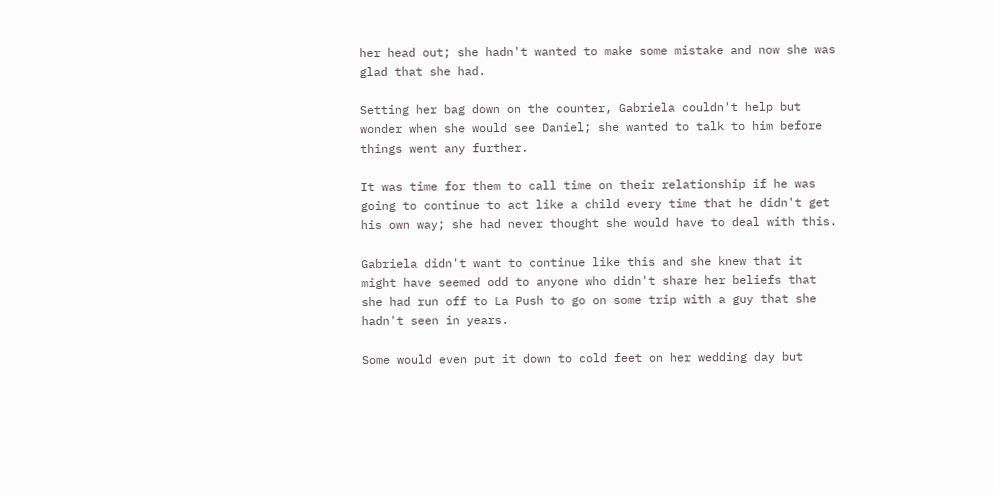her head out; she hadn't wanted to make some mistake and now she was glad that she had.

Setting her bag down on the counter, Gabriela couldn't help but wonder when she would see Daniel; she wanted to talk to him before things went any further.

It was time for them to call time on their relationship if he was going to continue to act like a child every time that he didn't get his own way; she had never thought she would have to deal with this.

Gabriela didn't want to continue like this and she knew that it might have seemed odd to anyone who didn't share her beliefs that she had run off to La Push to go on some trip with a guy that she hadn't seen in years.

Some would even put it down to cold feet on her wedding day but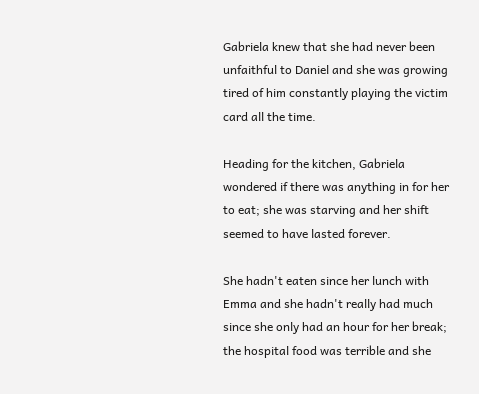Gabriela knew that she had never been unfaithful to Daniel and she was growing tired of him constantly playing the victim card all the time.

Heading for the kitchen, Gabriela wondered if there was anything in for her to eat; she was starving and her shift seemed to have lasted forever.

She hadn't eaten since her lunch with Emma and she hadn't really had much since she only had an hour for her break; the hospital food was terrible and she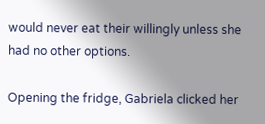would never eat their willingly unless she had no other options.

Opening the fridge, Gabriela clicked her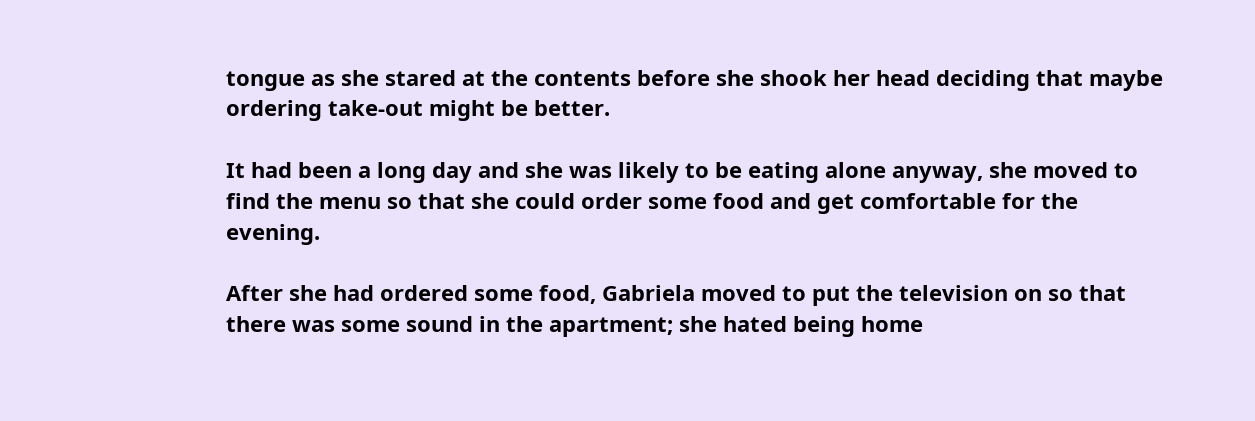tongue as she stared at the contents before she shook her head deciding that maybe ordering take-out might be better.

It had been a long day and she was likely to be eating alone anyway, she moved to find the menu so that she could order some food and get comfortable for the evening.

After she had ordered some food, Gabriela moved to put the television on so that there was some sound in the apartment; she hated being home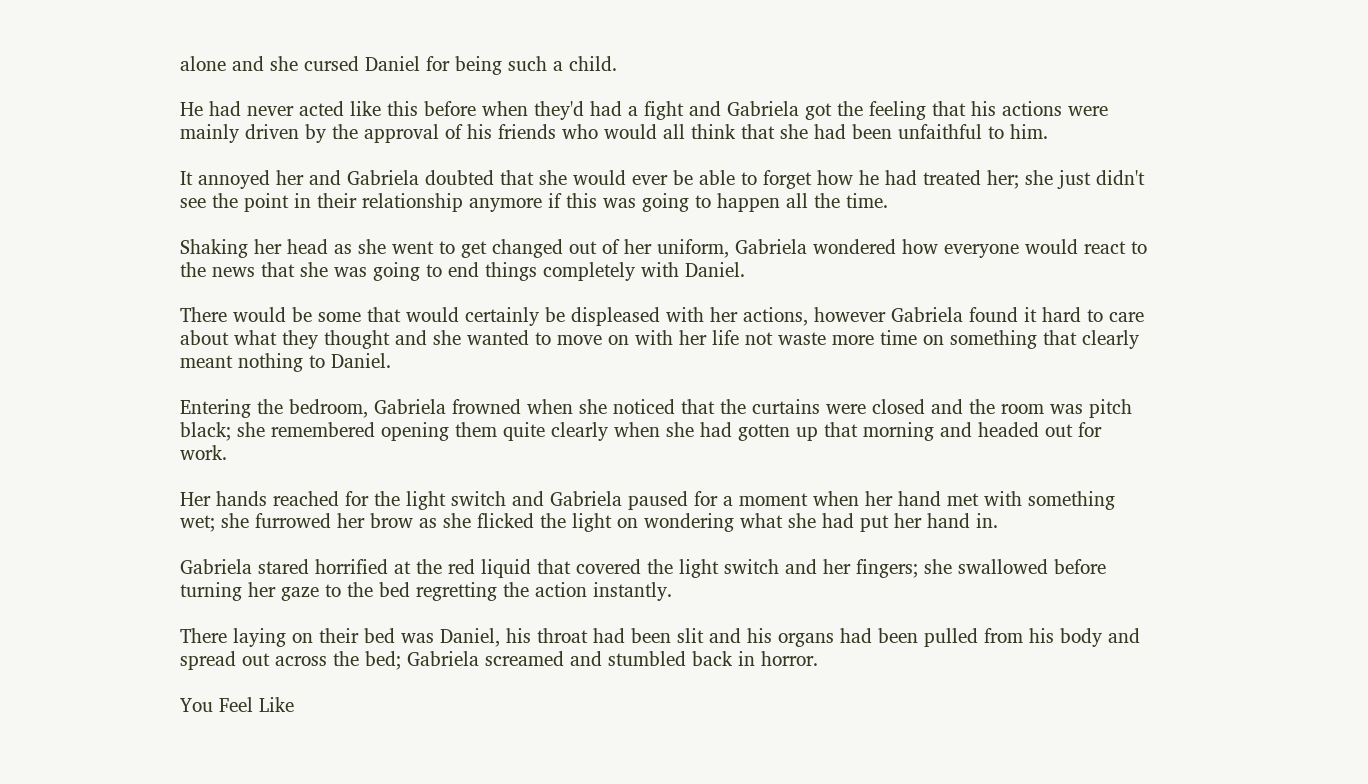alone and she cursed Daniel for being such a child.

He had never acted like this before when they'd had a fight and Gabriela got the feeling that his actions were mainly driven by the approval of his friends who would all think that she had been unfaithful to him.

It annoyed her and Gabriela doubted that she would ever be able to forget how he had treated her; she just didn't see the point in their relationship anymore if this was going to happen all the time.

Shaking her head as she went to get changed out of her uniform, Gabriela wondered how everyone would react to the news that she was going to end things completely with Daniel.

There would be some that would certainly be displeased with her actions, however Gabriela found it hard to care about what they thought and she wanted to move on with her life not waste more time on something that clearly meant nothing to Daniel.

Entering the bedroom, Gabriela frowned when she noticed that the curtains were closed and the room was pitch black; she remembered opening them quite clearly when she had gotten up that morning and headed out for work.

Her hands reached for the light switch and Gabriela paused for a moment when her hand met with something wet; she furrowed her brow as she flicked the light on wondering what she had put her hand in.

Gabriela stared horrified at the red liquid that covered the light switch and her fingers; she swallowed before turning her gaze to the bed regretting the action instantly.

There laying on their bed was Daniel, his throat had been slit and his organs had been pulled from his body and spread out across the bed; Gabriela screamed and stumbled back in horror.

You Feel Like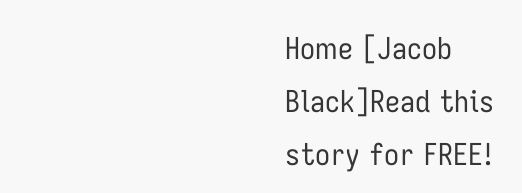Home [Jacob Black]Read this story for FREE!